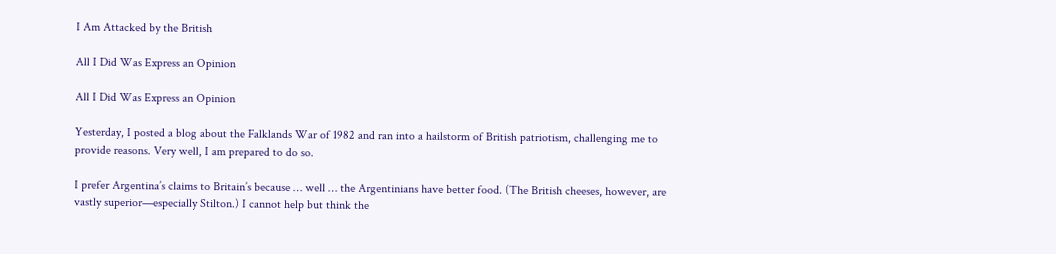I Am Attacked by the British

All I Did Was Express an Opinion

All I Did Was Express an Opinion

Yesterday, I posted a blog about the Falklands War of 1982 and ran into a hailstorm of British patriotism, challenging me to provide reasons. Very well, I am prepared to do so.

I prefer Argentina’s claims to Britain’s because … well … the Argentinians have better food. (The British cheeses, however, are vastly superior—especially Stilton.) I cannot help but think the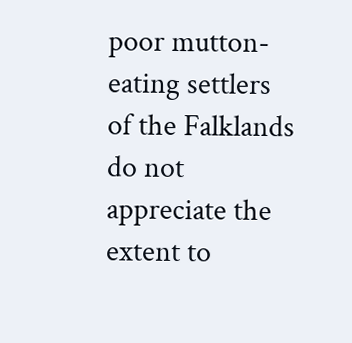poor mutton-eating settlers of the Falklands do not appreciate the extent to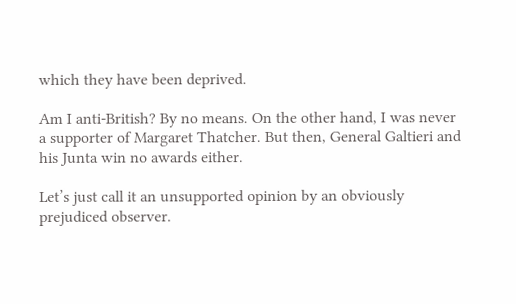which they have been deprived.

Am I anti-British? By no means. On the other hand, I was never a supporter of Margaret Thatcher. But then, General Galtieri and his Junta win no awards either.

Let’s just call it an unsupported opinion by an obviously prejudiced observer.